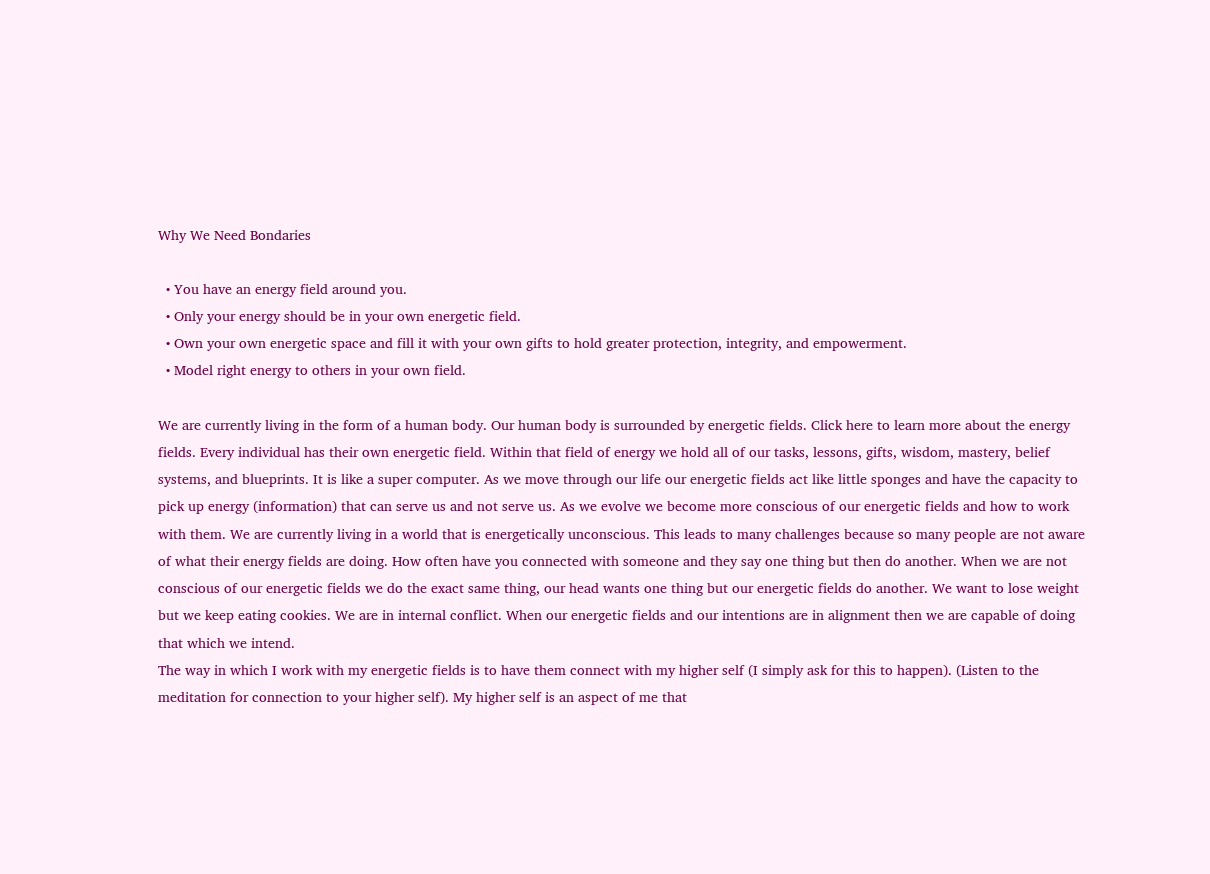Why We Need Bondaries

  • You have an energy field around you.
  • Only your energy should be in your own energetic field.
  • Own your own energetic space and fill it with your own gifts to hold greater protection, integrity, and empowerment.
  • Model right energy to others in your own field.

We are currently living in the form of a human body. Our human body is surrounded by energetic fields. Click here to learn more about the energy fields. Every individual has their own energetic field. Within that field of energy we hold all of our tasks, lessons, gifts, wisdom, mastery, belief systems, and blueprints. It is like a super computer. As we move through our life our energetic fields act like little sponges and have the capacity to pick up energy (information) that can serve us and not serve us. As we evolve we become more conscious of our energetic fields and how to work with them. We are currently living in a world that is energetically unconscious. This leads to many challenges because so many people are not aware of what their energy fields are doing. How often have you connected with someone and they say one thing but then do another. When we are not conscious of our energetic fields we do the exact same thing, our head wants one thing but our energetic fields do another. We want to lose weight but we keep eating cookies. We are in internal conflict. When our energetic fields and our intentions are in alignment then we are capable of doing that which we intend.
The way in which I work with my energetic fields is to have them connect with my higher self (I simply ask for this to happen). (Listen to the meditation for connection to your higher self). My higher self is an aspect of me that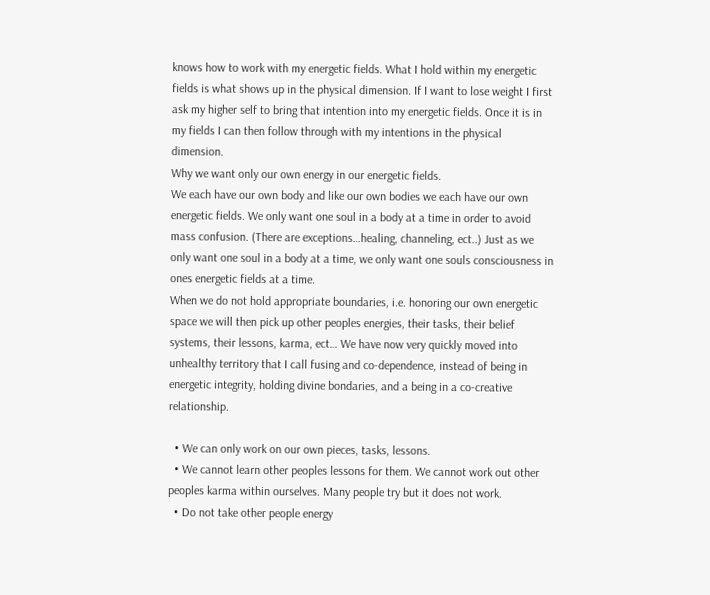knows how to work with my energetic fields. What I hold within my energetic fields is what shows up in the physical dimension. If I want to lose weight I first ask my higher self to bring that intention into my energetic fields. Once it is in my fields I can then follow through with my intentions in the physical dimension.
Why we want only our own energy in our energetic fields.
We each have our own body and like our own bodies we each have our own energetic fields. We only want one soul in a body at a time in order to avoid mass confusion. (There are exceptions…healing, channeling, ect..) Just as we only want one soul in a body at a time, we only want one souls consciousness in ones energetic fields at a time.
When we do not hold appropriate boundaries, i.e. honoring our own energetic space we will then pick up other peoples energies, their tasks, their belief systems, their lessons, karma, ect… We have now very quickly moved into unhealthy territory that I call fusing and co-dependence, instead of being in energetic integrity, holding divine bondaries, and a being in a co-creative relationship.

  • We can only work on our own pieces, tasks, lessons.
  • We cannot learn other peoples lessons for them. We cannot work out other peoples karma within ourselves. Many people try but it does not work.
  • Do not take other people energy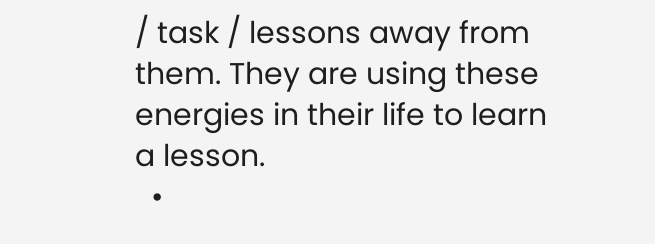/ task / lessons away from them. They are using these energies in their life to learn a lesson.
  •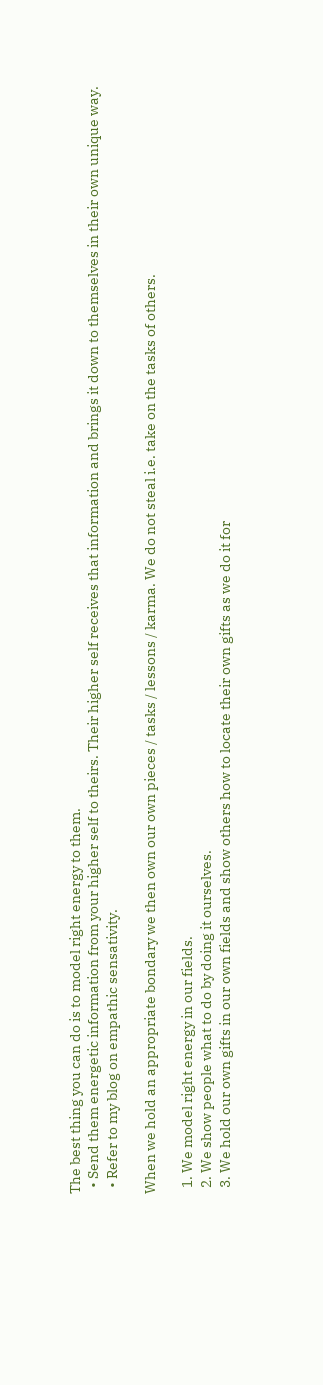The best thing you can do is to model right energy to them.
  • Send them energetic information from your higher self to theirs. Their higher self receives that information and brings it down to themselves in their own unique way.
  • Refer to my blog on empathic sensativity.

When we hold an appropriate bondary we then own our own pieces / tasks / lessons / karma. We do not steal i.e. take on the tasks of others.

  1. We model right energy in our fields.
  2. We show people what to do by doing it ourselves.
  3. We hold our own gifts in our own fields and show others how to locate their own gifts as we do it for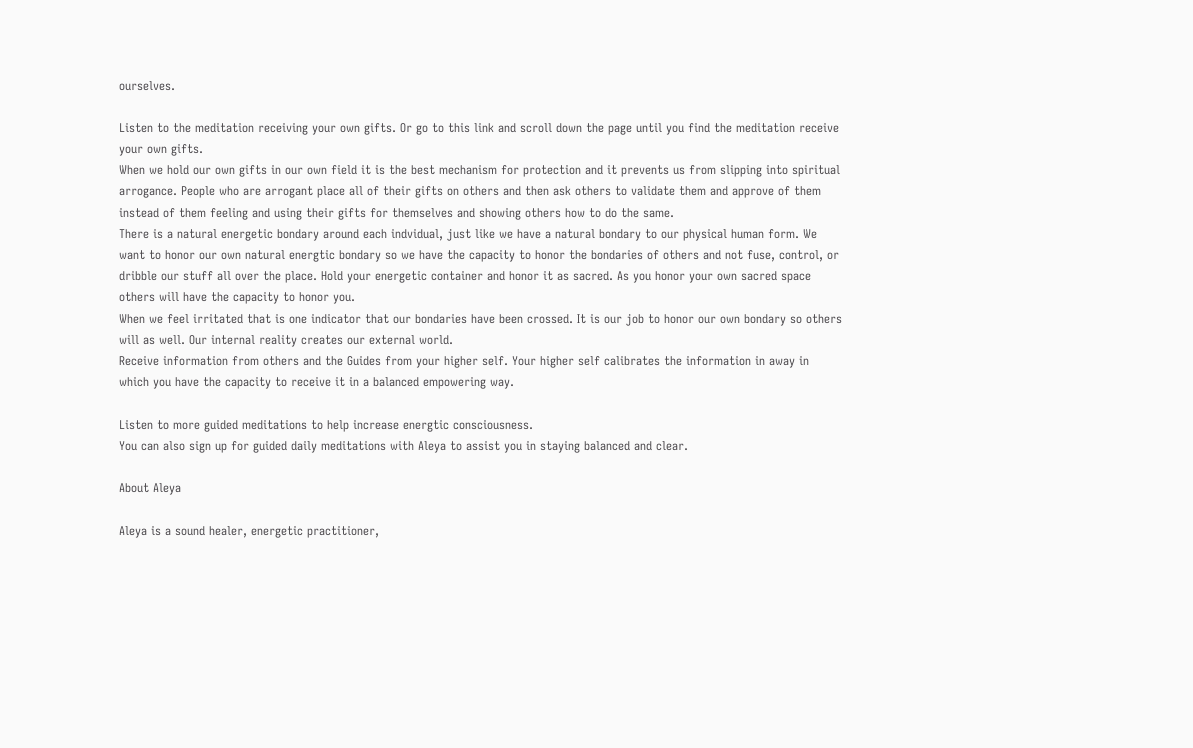ourselves.

Listen to the meditation receiving your own gifts. Or go to this link and scroll down the page until you find the meditation receive your own gifts.
When we hold our own gifts in our own field it is the best mechanism for protection and it prevents us from slipping into spiritual arrogance. People who are arrogant place all of their gifts on others and then ask others to validate them and approve of them instead of them feeling and using their gifts for themselves and showing others how to do the same.
There is a natural energetic bondary around each indvidual, just like we have a natural bondary to our physical human form. We want to honor our own natural energtic bondary so we have the capacity to honor the bondaries of others and not fuse, control, or dribble our stuff all over the place. Hold your energetic container and honor it as sacred. As you honor your own sacred space others will have the capacity to honor you.
When we feel irritated that is one indicator that our bondaries have been crossed. It is our job to honor our own bondary so others will as well. Our internal reality creates our external world.
Receive information from others and the Guides from your higher self. Your higher self calibrates the information in away in which you have the capacity to receive it in a balanced empowering way.

Listen to more guided meditations to help increase energtic consciousness.
You can also sign up for guided daily meditations with Aleya to assist you in staying balanced and clear.

About Aleya

Aleya is a sound healer, energetic practitioner,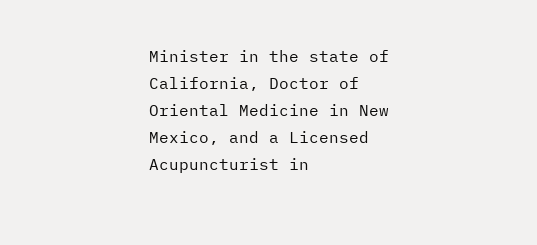Minister in the state of California, Doctor of Oriental Medicine in New Mexico, and a Licensed Acupuncturist in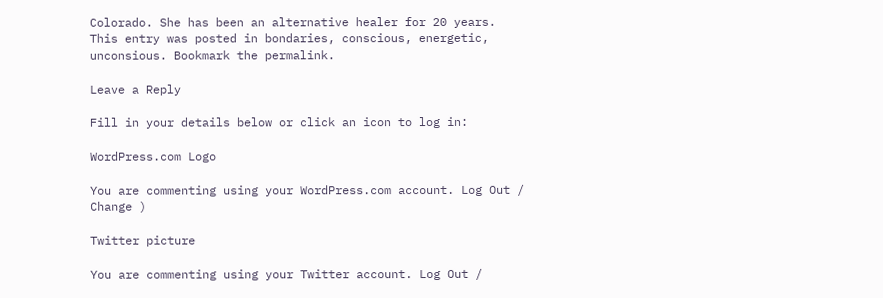Colorado. She has been an alternative healer for 20 years.
This entry was posted in bondaries, conscious, energetic, unconsious. Bookmark the permalink.

Leave a Reply

Fill in your details below or click an icon to log in:

WordPress.com Logo

You are commenting using your WordPress.com account. Log Out /  Change )

Twitter picture

You are commenting using your Twitter account. Log Out /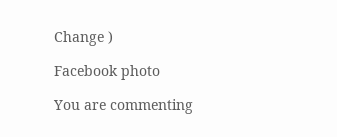Change )

Facebook photo

You are commenting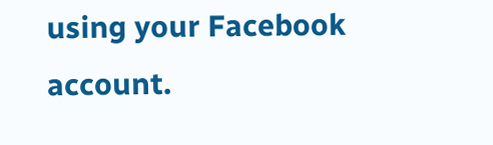using your Facebook account.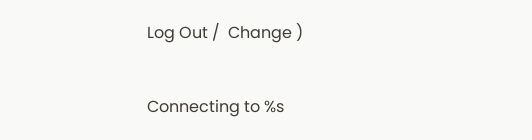Log Out /  Change )

Connecting to %s